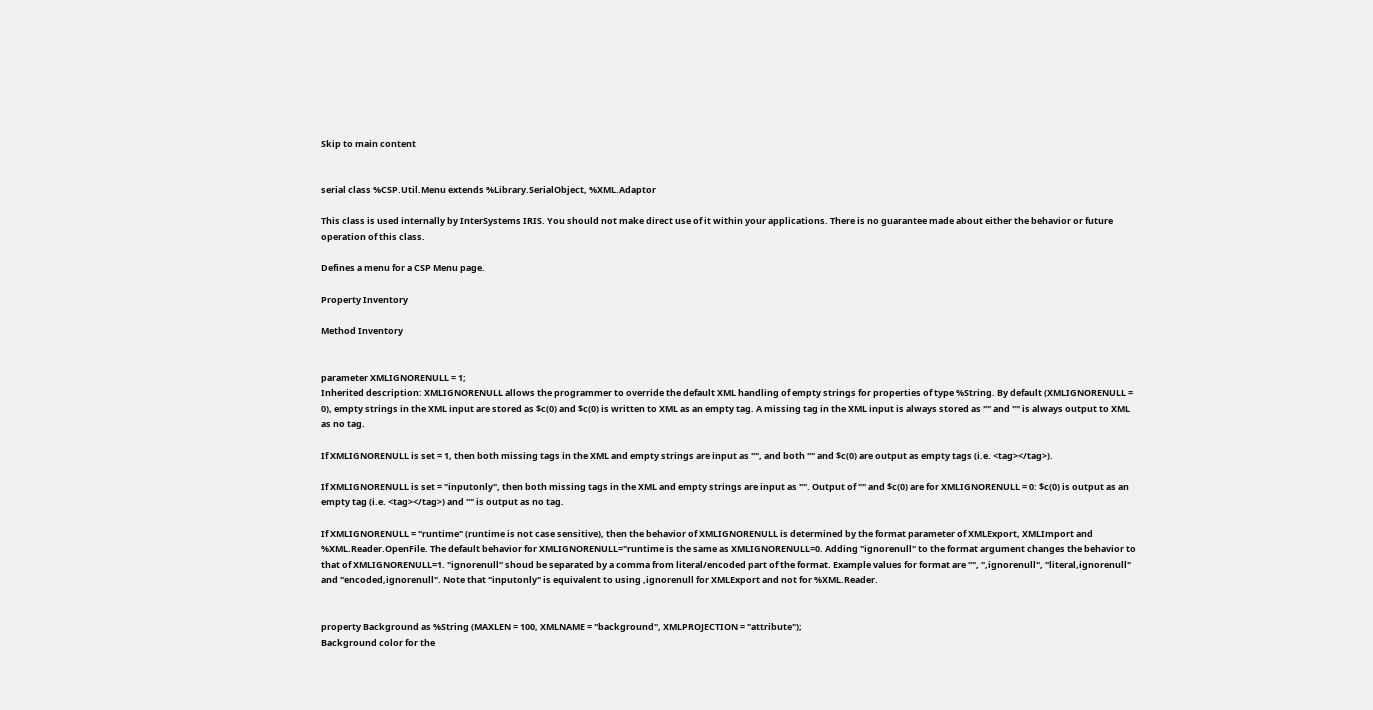Skip to main content


serial class %CSP.Util.Menu extends %Library.SerialObject, %XML.Adaptor

This class is used internally by InterSystems IRIS. You should not make direct use of it within your applications. There is no guarantee made about either the behavior or future operation of this class.

Defines a menu for a CSP Menu page.

Property Inventory

Method Inventory


parameter XMLIGNORENULL = 1;
Inherited description: XMLIGNORENULL allows the programmer to override the default XML handling of empty strings for properties of type %String. By default (XMLIGNORENULL = 0), empty strings in the XML input are stored as $c(0) and $c(0) is written to XML as an empty tag. A missing tag in the XML input is always stored as "" and "" is always output to XML as no tag.

If XMLIGNORENULL is set = 1, then both missing tags in the XML and empty strings are input as "", and both "" and $c(0) are output as empty tags (i.e. <tag></tag>).

If XMLIGNORENULL is set = "inputonly", then both missing tags in the XML and empty strings are input as "". Output of "" and $c(0) are for XMLIGNORENULL = 0: $c(0) is output as an empty tag (i.e. <tag></tag>) and "" is output as no tag.

If XMLIGNORENULL = "runtime" (runtime is not case sensitive), then the behavior of XMLIGNORENULL is determined by the format parameter of XMLExport, XMLImport and %XML.Reader.OpenFile. The default behavior for XMLIGNORENULL="runtime is the same as XMLIGNORENULL=0. Adding "ignorenull" to the format argument changes the behavior to that of XMLIGNORENULL=1. "ignorenull" shoud be separated by a comma from literal/encoded part of the format. Example values for format are "", ",ignorenull", "literal,ignorenull" and "encoded,ignorenull". Note that "inputonly" is equivalent to using ,ignorenull for XMLExport and not for %XML.Reader.


property Background as %String (MAXLEN = 100, XMLNAME = "background", XMLPROJECTION = "attribute");
Background color for the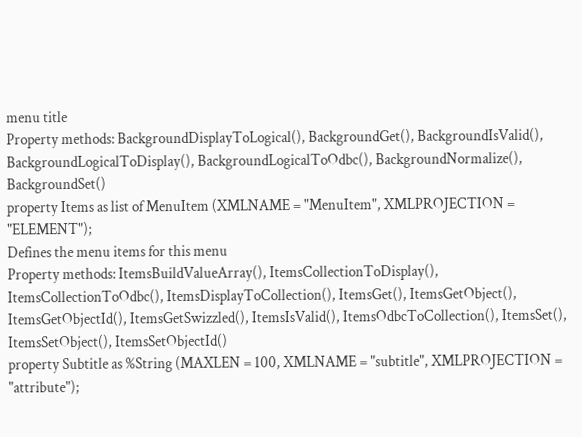menu title
Property methods: BackgroundDisplayToLogical(), BackgroundGet(), BackgroundIsValid(), BackgroundLogicalToDisplay(), BackgroundLogicalToOdbc(), BackgroundNormalize(), BackgroundSet()
property Items as list of MenuItem (XMLNAME = "MenuItem", XMLPROJECTION = "ELEMENT");
Defines the menu items for this menu
Property methods: ItemsBuildValueArray(), ItemsCollectionToDisplay(), ItemsCollectionToOdbc(), ItemsDisplayToCollection(), ItemsGet(), ItemsGetObject(), ItemsGetObjectId(), ItemsGetSwizzled(), ItemsIsValid(), ItemsOdbcToCollection(), ItemsSet(), ItemsSetObject(), ItemsSetObjectId()
property Subtitle as %String (MAXLEN = 100, XMLNAME = "subtitle", XMLPROJECTION = "attribute");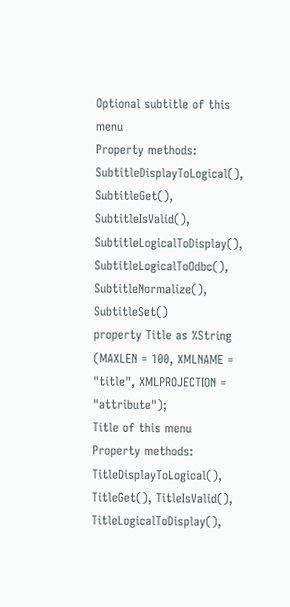Optional subtitle of this menu
Property methods: SubtitleDisplayToLogical(), SubtitleGet(), SubtitleIsValid(), SubtitleLogicalToDisplay(), SubtitleLogicalToOdbc(), SubtitleNormalize(), SubtitleSet()
property Title as %String (MAXLEN = 100, XMLNAME = "title", XMLPROJECTION = "attribute");
Title of this menu
Property methods: TitleDisplayToLogical(), TitleGet(), TitleIsValid(), TitleLogicalToDisplay(),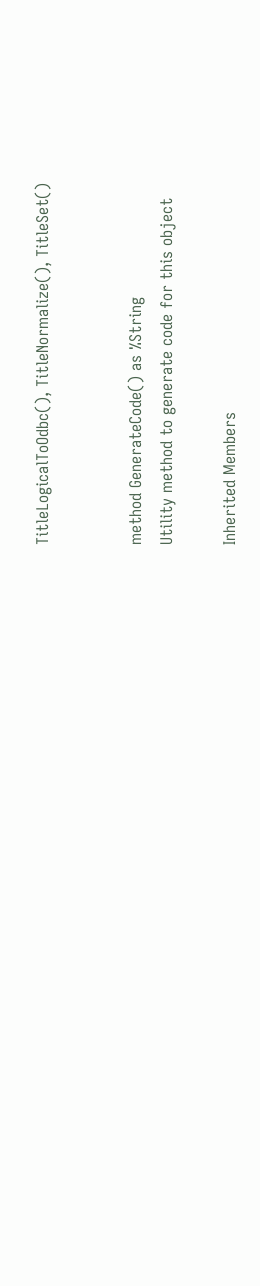TitleLogicalToOdbc(), TitleNormalize(), TitleSet()


method GenerateCode() as %String
Utility method to generate code for this object

Inherited Members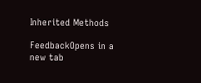Inherited Methods

FeedbackOpens in a new tab